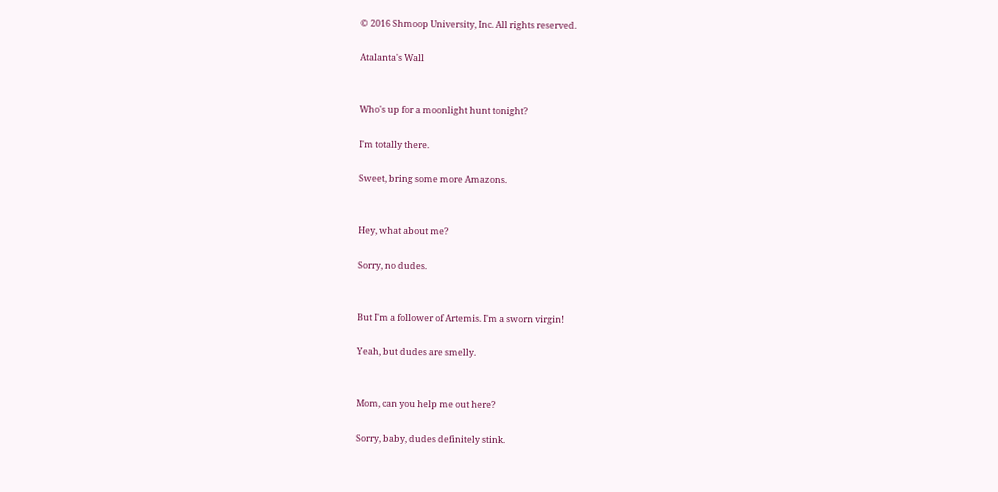© 2016 Shmoop University, Inc. All rights reserved.

Atalanta's Wall


Who's up for a moonlight hunt tonight?

I'm totally there.

Sweet, bring some more Amazons.


Hey, what about me?

Sorry, no dudes.


But I'm a follower of Artemis. I'm a sworn virgin!

Yeah, but dudes are smelly.


Mom, can you help me out here?

Sorry, baby, dudes definitely stink.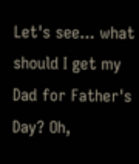Let's see... what should I get my Dad for Father's Day? Oh,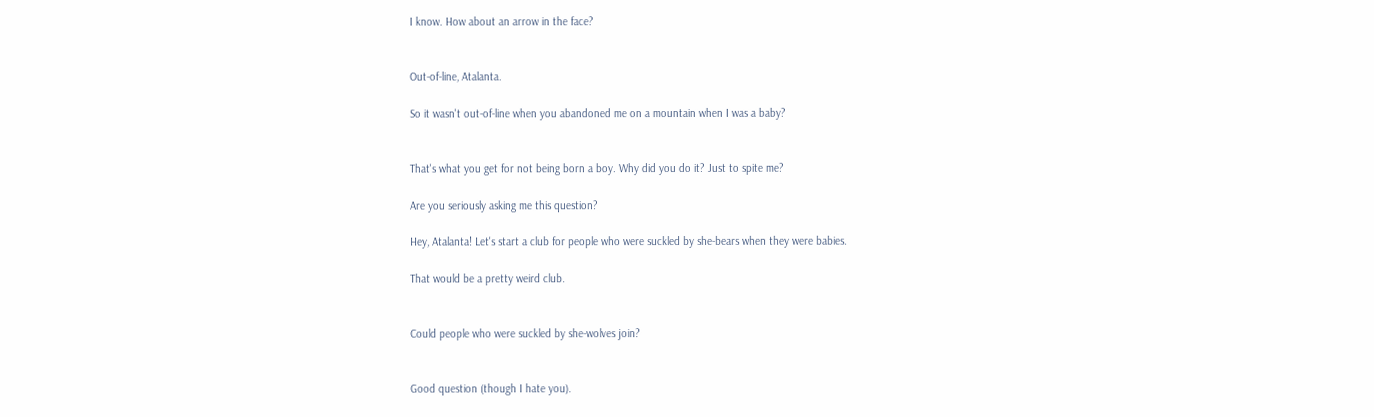I know. How about an arrow in the face?


Out-of-line, Atalanta.

So it wasn't out-of-line when you abandoned me on a mountain when I was a baby?


That's what you get for not being born a boy. Why did you do it? Just to spite me?

Are you seriously asking me this question?

Hey, Atalanta! Let's start a club for people who were suckled by she-bears when they were babies.

That would be a pretty weird club.


Could people who were suckled by she-wolves join?


Good question (though I hate you).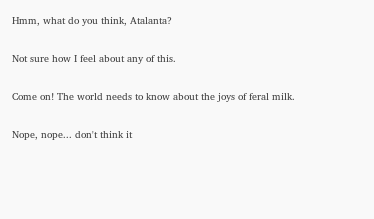Hmm, what do you think, Atalanta?

Not sure how I feel about any of this.

Come on! The world needs to know about the joys of feral milk.

Nope, nope... don't think it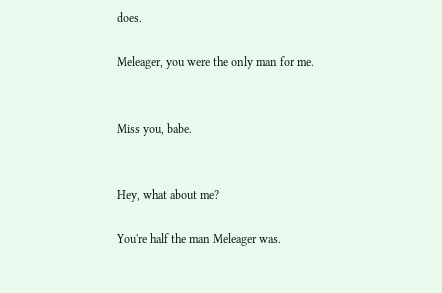does.

Meleager, you were the only man for me.


Miss you, babe.


Hey, what about me?

You're half the man Meleager was.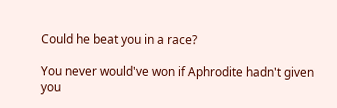Could he beat you in a race?

You never would've won if Aphrodite hadn't given you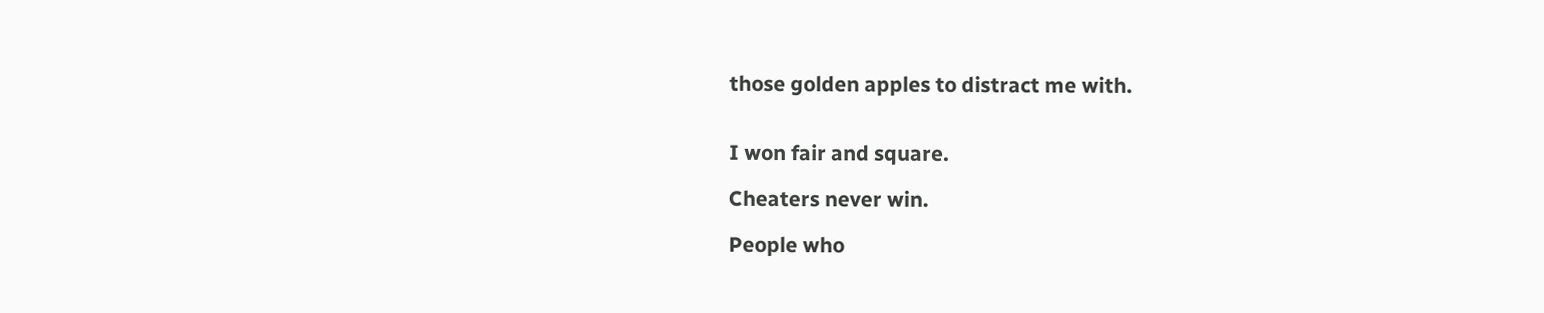those golden apples to distract me with.


I won fair and square.

Cheaters never win.

People who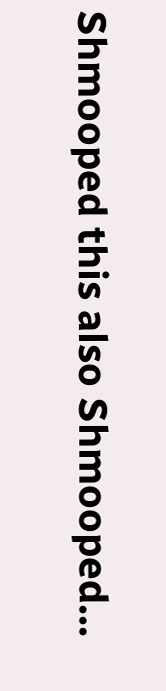Shmooped this also Shmooped...